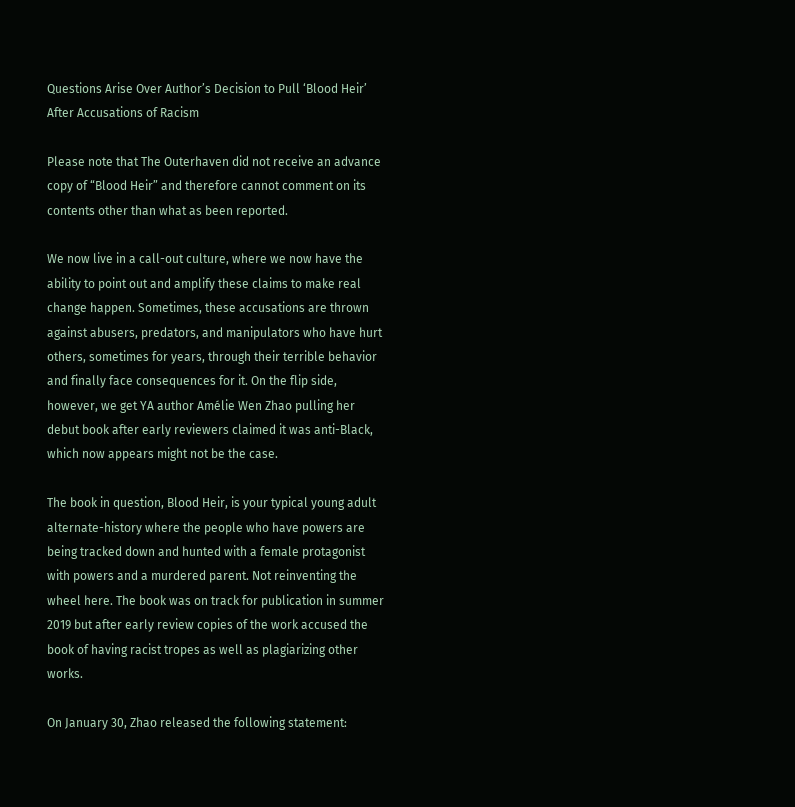Questions Arise Over Author’s Decision to Pull ‘Blood Heir’ After Accusations of Racism

Please note that The Outerhaven did not receive an advance copy of “Blood Heir” and therefore cannot comment on its contents other than what as been reported.

We now live in a call-out culture, where we now have the ability to point out and amplify these claims to make real change happen. Sometimes, these accusations are thrown against abusers, predators, and manipulators who have hurt others, sometimes for years, through their terrible behavior and finally face consequences for it. On the flip side, however, we get YA author Amélie Wen Zhao pulling her debut book after early reviewers claimed it was anti-Black, which now appears might not be the case.

The book in question, Blood Heir, is your typical young adult alternate-history where the people who have powers are being tracked down and hunted with a female protagonist with powers and a murdered parent. Not reinventing the wheel here. The book was on track for publication in summer 2019 but after early review copies of the work accused the book of having racist tropes as well as plagiarizing other works.

On January 30, Zhao released the following statement: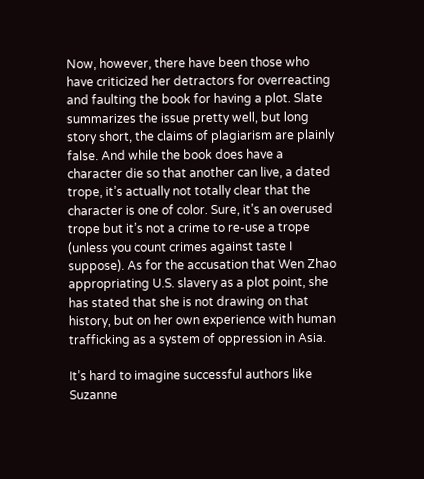Now, however, there have been those who have criticized her detractors for overreacting and faulting the book for having a plot. Slate summarizes the issue pretty well, but long story short, the claims of plagiarism are plainly false. And while the book does have a character die so that another can live, a dated trope, it’s actually not totally clear that the character is one of color. Sure, it’s an overused trope but it’s not a crime to re-use a trope (unless you count crimes against taste I suppose). As for the accusation that Wen Zhao appropriating U.S. slavery as a plot point, she has stated that she is not drawing on that history, but on her own experience with human trafficking as a system of oppression in Asia.

It’s hard to imagine successful authors like Suzanne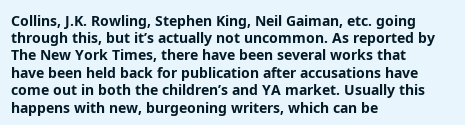Collins, J.K. Rowling, Stephen King, Neil Gaiman, etc. going through this, but it’s actually not uncommon. As reported by The New York Times, there have been several works that have been held back for publication after accusations have come out in both the children’s and YA market. Usually this happens with new, burgeoning writers, which can be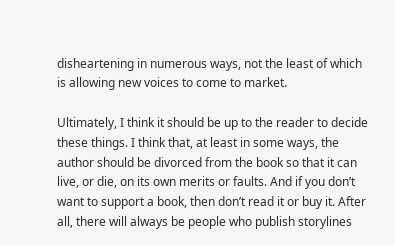disheartening in numerous ways, not the least of which is allowing new voices to come to market.

Ultimately, I think it should be up to the reader to decide these things. I think that, at least in some ways, the author should be divorced from the book so that it can live, or die, on its own merits or faults. And if you don’t want to support a book, then don’t read it or buy it. After all, there will always be people who publish storylines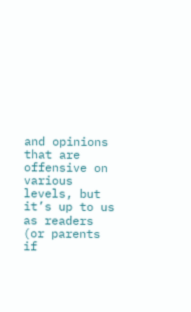and opinions that are offensive on various levels, but it’s up to us as readers (or parents if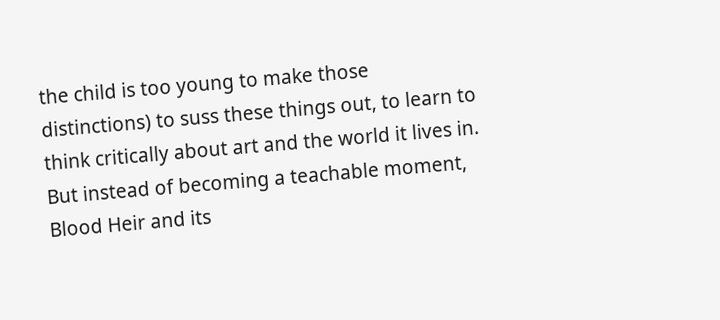the child is too young to make those distinctions) to suss these things out, to learn to think critically about art and the world it lives in. But instead of becoming a teachable moment, Blood Heir and its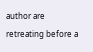author are retreating before a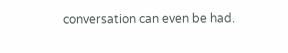conversation can even be had.